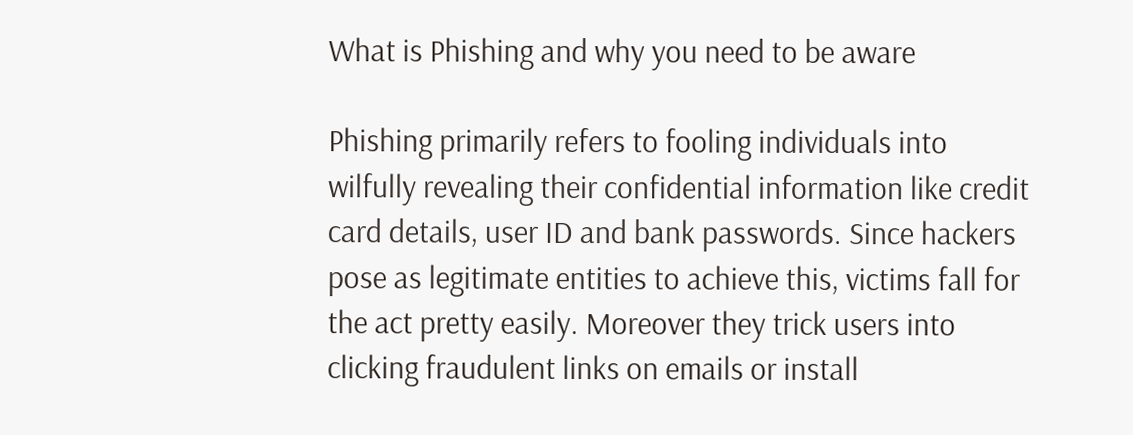What is Phishing and why you need to be aware

Phishing primarily refers to fooling individuals into wilfully revealing their confidential information like credit card details, user ID and bank passwords. Since hackers pose as legitimate entities to achieve this, victims fall for the act pretty easily. Moreover they trick users into clicking fraudulent links on emails or install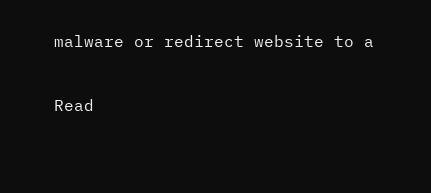malware or redirect website to a

Read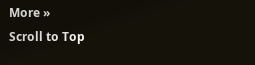More »
Scroll to Top